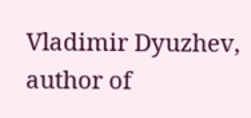Vladimir Dyuzhev, author of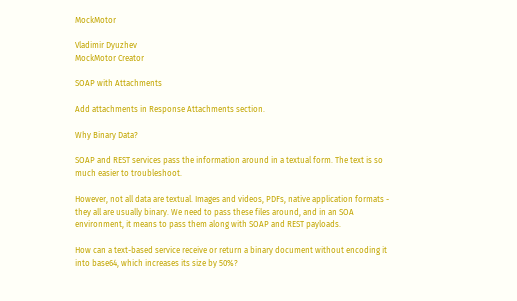MockMotor

Vladimir Dyuzhev
MockMotor Creator

SOAP with Attachments

Add attachments in Response Attachments section.

Why Binary Data?

SOAP and REST services pass the information around in a textual form. The text is so much easier to troubleshoot.

However, not all data are textual. Images and videos, PDFs, native application formats - they all are usually binary. We need to pass these files around, and in an SOA environment, it means to pass them along with SOAP and REST payloads.

How can a text-based service receive or return a binary document without encoding it into base64, which increases its size by 50%?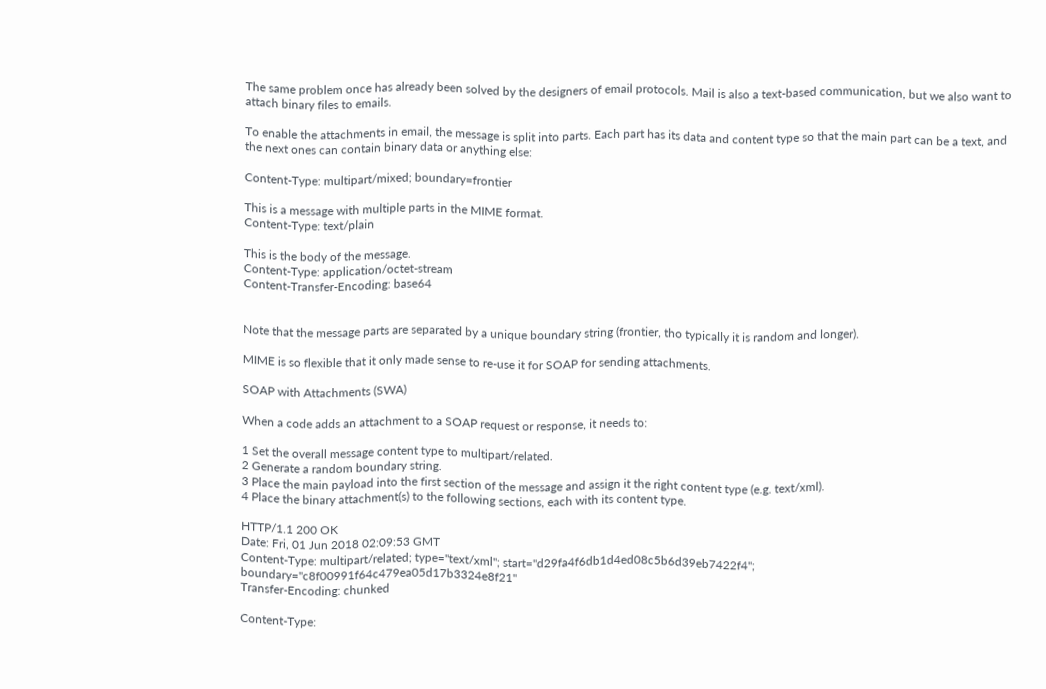The same problem once has already been solved by the designers of email protocols. Mail is also a text-based communication, but we also want to attach binary files to emails.

To enable the attachments in email, the message is split into parts. Each part has its data and content type so that the main part can be a text, and the next ones can contain binary data or anything else:

Content-Type: multipart/mixed; boundary=frontier

This is a message with multiple parts in the MIME format.
Content-Type: text/plain

This is the body of the message.
Content-Type: application/octet-stream
Content-Transfer-Encoding: base64


Note that the message parts are separated by a unique boundary string (frontier, tho typically it is random and longer).

MIME is so flexible that it only made sense to re-use it for SOAP for sending attachments.

SOAP with Attachments (SWA)

When a code adds an attachment to a SOAP request or response, it needs to:

1 Set the overall message content type to multipart/related.
2 Generate a random boundary string.
3 Place the main payload into the first section of the message and assign it the right content type (e.g. text/xml).
4 Place the binary attachment(s) to the following sections, each with its content type.

HTTP/1.1 200 OK
Date: Fri, 01 Jun 2018 02:09:53 GMT
Content-Type: multipart/related; type="text/xml"; start="d29fa4f6db1d4ed08c5b6d39eb7422f4"; boundary="c8f00991f64c479ea05d17b3324e8f21"
Transfer-Encoding: chunked

Content-Type: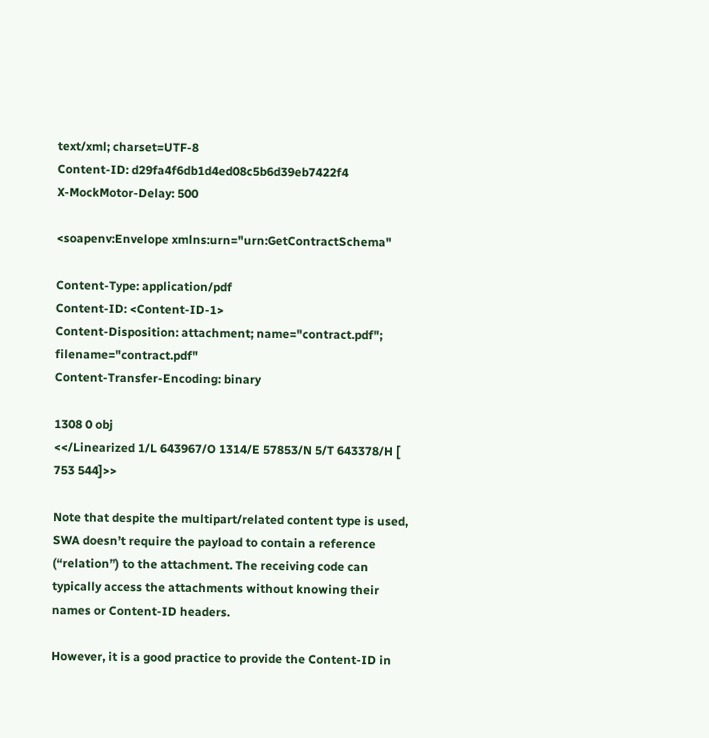text/xml; charset=UTF-8
Content-ID: d29fa4f6db1d4ed08c5b6d39eb7422f4
X-MockMotor-Delay: 500

<soapenv:Envelope xmlns:urn="urn:GetContractSchema"

Content-Type: application/pdf
Content-ID: <Content-ID-1>
Content-Disposition: attachment; name="contract.pdf"; filename="contract.pdf"
Content-Transfer-Encoding: binary

1308 0 obj
<</Linearized 1/L 643967/O 1314/E 57853/N 5/T 643378/H [ 753 544]>>

Note that despite the multipart/related content type is used, SWA doesn’t require the payload to contain a reference (“relation”) to the attachment. The receiving code can typically access the attachments without knowing their names or Content-ID headers.

However, it is a good practice to provide the Content-ID in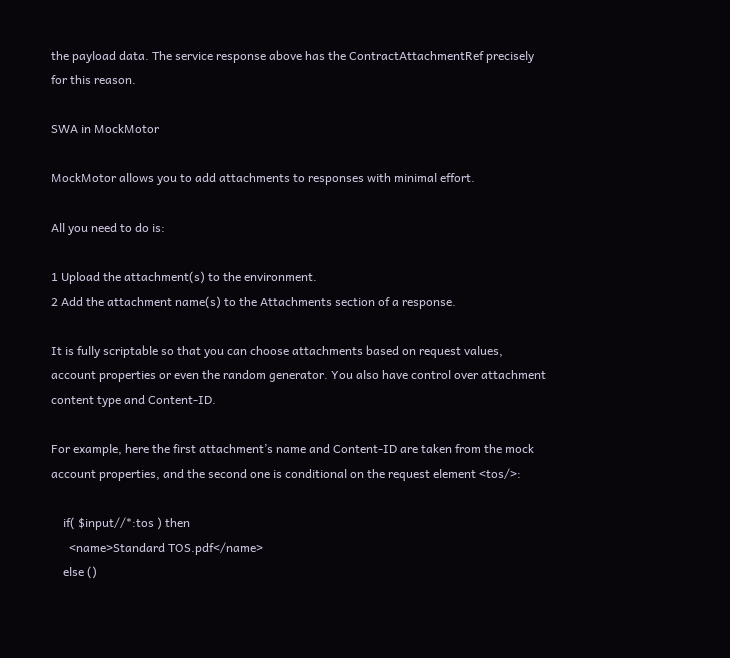the payload data. The service response above has the ContractAttachmentRef precisely for this reason.

SWA in MockMotor

MockMotor allows you to add attachments to responses with minimal effort.

All you need to do is:

1 Upload the attachment(s) to the environment.
2 Add the attachment name(s) to the Attachments section of a response.

It is fully scriptable so that you can choose attachments based on request values, account properties or even the random generator. You also have control over attachment content type and Content-ID.

For example, here the first attachment’s name and Content-ID are taken from the mock account properties, and the second one is conditional on the request element <tos/>:

    if( $input//*:tos ) then
      <name>Standard TOS.pdf</name>
    else ()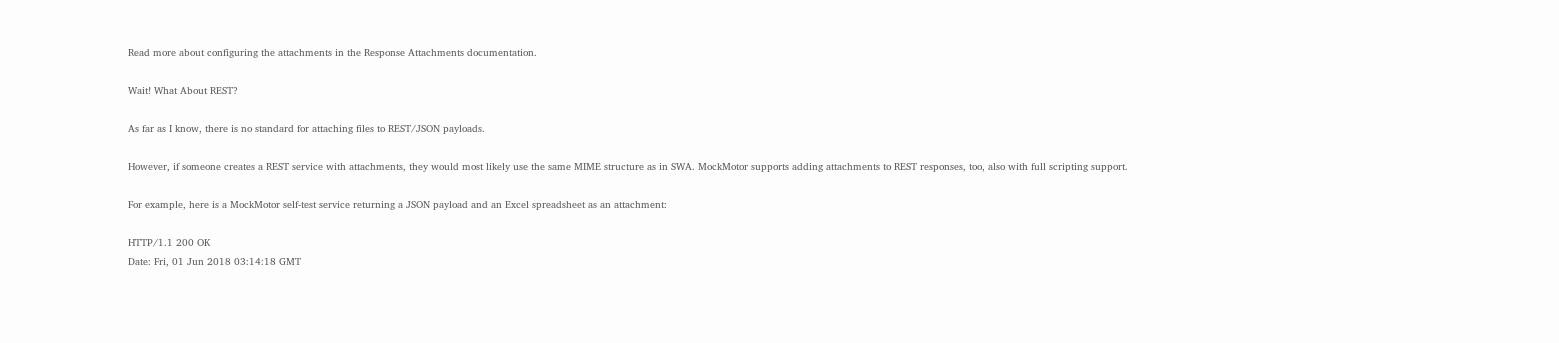Read more about configuring the attachments in the Response Attachments documentation.

Wait! What About REST?

As far as I know, there is no standard for attaching files to REST/JSON payloads.

However, if someone creates a REST service with attachments, they would most likely use the same MIME structure as in SWA. MockMotor supports adding attachments to REST responses, too, also with full scripting support.

For example, here is a MockMotor self-test service returning a JSON payload and an Excel spreadsheet as an attachment:

HTTP/1.1 200 OK
Date: Fri, 01 Jun 2018 03:14:18 GMT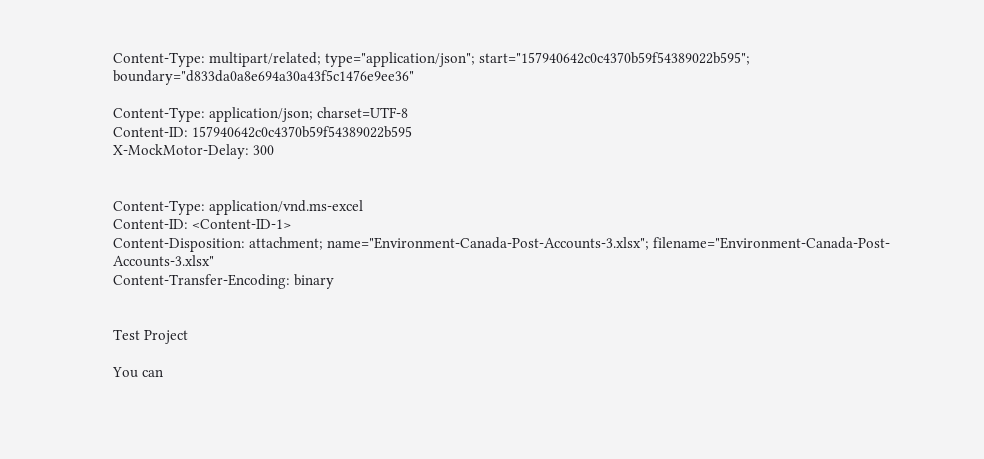Content-Type: multipart/related; type="application/json"; start="157940642c0c4370b59f54389022b595"; boundary="d833da0a8e694a30a43f5c1476e9ee36"

Content-Type: application/json; charset=UTF-8
Content-ID: 157940642c0c4370b59f54389022b595
X-MockMotor-Delay: 300


Content-Type: application/vnd.ms-excel
Content-ID: <Content-ID-1>
Content-Disposition: attachment; name="Environment-Canada-Post-Accounts-3.xlsx"; filename="Environment-Canada-Post-Accounts-3.xlsx"
Content-Transfer-Encoding: binary


Test Project

You can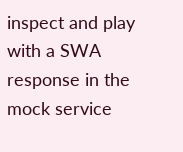inspect and play with a SWA response in the mock service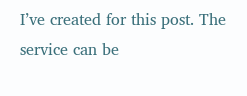I’ve created for this post. The service can be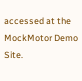accessed at the MockMotor Demo Site.